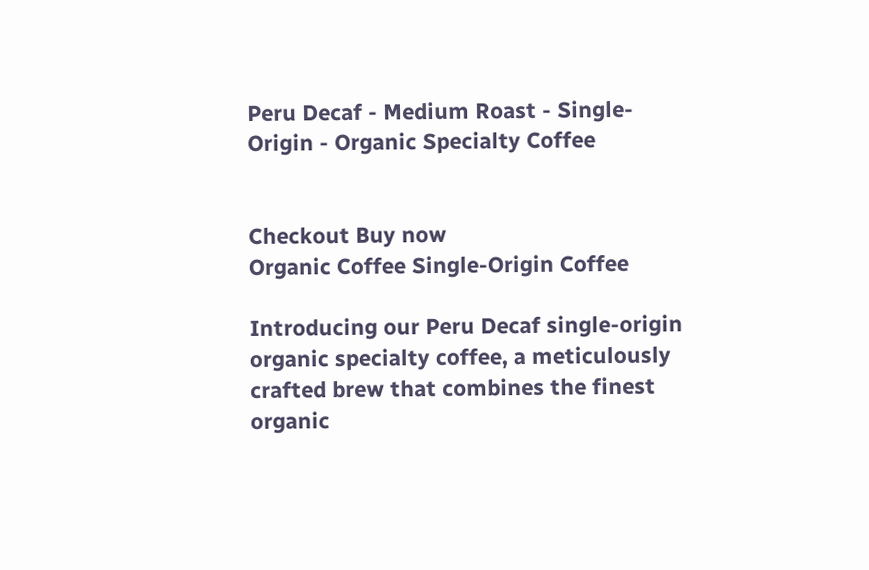Peru Decaf - Medium Roast - Single-Origin - Organic Specialty Coffee


Checkout Buy now
Organic Coffee Single-Origin Coffee

Introducing our Peru Decaf single-origin organic specialty coffee, a meticulously crafted brew that combines the finest organic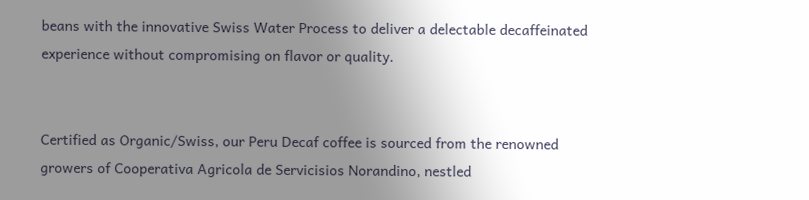beans with the innovative Swiss Water Process to deliver a delectable decaffeinated experience without compromising on flavor or quality.


Certified as Organic/Swiss, our Peru Decaf coffee is sourced from the renowned growers of Cooperativa Agricola de Servicisios Norandino, nestled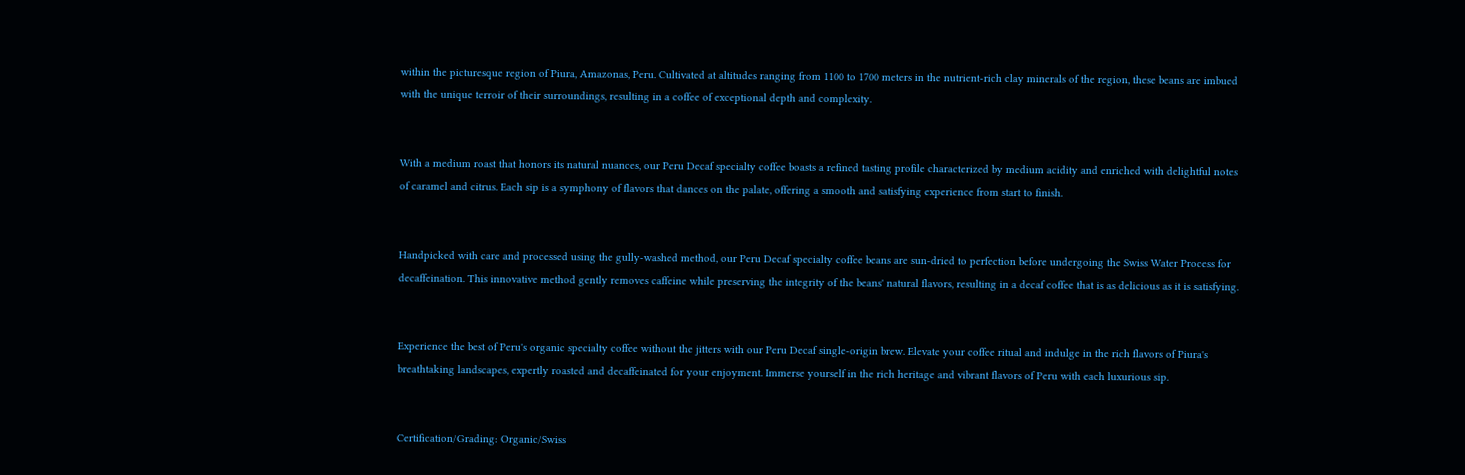within the picturesque region of Piura, Amazonas, Peru. Cultivated at altitudes ranging from 1100 to 1700 meters in the nutrient-rich clay minerals of the region, these beans are imbued with the unique terroir of their surroundings, resulting in a coffee of exceptional depth and complexity.


With a medium roast that honors its natural nuances, our Peru Decaf specialty coffee boasts a refined tasting profile characterized by medium acidity and enriched with delightful notes of caramel and citrus. Each sip is a symphony of flavors that dances on the palate, offering a smooth and satisfying experience from start to finish.


Handpicked with care and processed using the gully-washed method, our Peru Decaf specialty coffee beans are sun-dried to perfection before undergoing the Swiss Water Process for decaffeination. This innovative method gently removes caffeine while preserving the integrity of the beans' natural flavors, resulting in a decaf coffee that is as delicious as it is satisfying.


Experience the best of Peru's organic specialty coffee without the jitters with our Peru Decaf single-origin brew. Elevate your coffee ritual and indulge in the rich flavors of Piura's breathtaking landscapes, expertly roasted and decaffeinated for your enjoyment. Immerse yourself in the rich heritage and vibrant flavors of Peru with each luxurious sip.


Certification/Grading: Organic/Swiss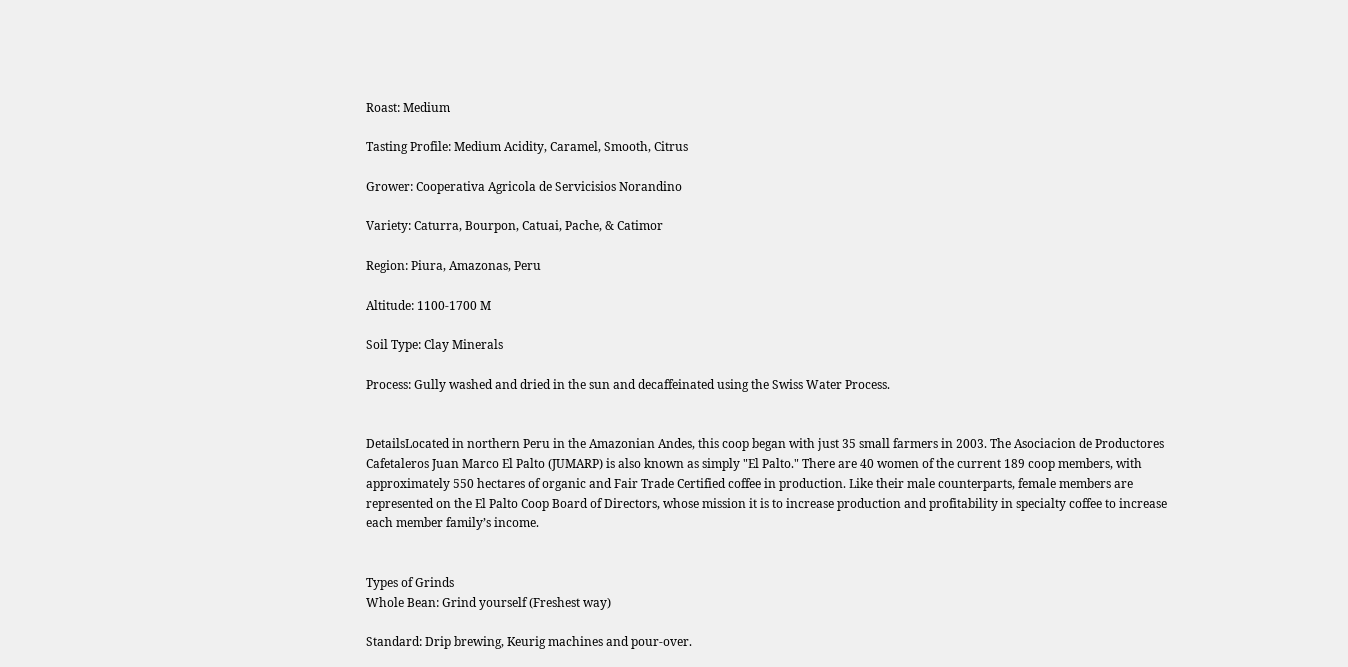Roast: Medium

Tasting Profile: Medium Acidity, Caramel, Smooth, Citrus

Grower: Cooperativa Agricola de Servicisios Norandino

Variety: Caturra, Bourpon, Catuai, Pache, & Catimor

Region: Piura, Amazonas, Peru

Altitude: 1100-1700 M

Soil Type: Clay Minerals

Process: Gully washed and dried in the sun and decaffeinated using the Swiss Water Process.


DetailsLocated in northern Peru in the Amazonian Andes, this coop began with just 35 small farmers in 2003. The Asociacion de Productores Cafetaleros Juan Marco El Palto (JUMARP) is also known as simply "El Palto." There are 40 women of the current 189 coop members, with approximately 550 hectares of organic and Fair Trade Certified coffee in production. Like their male counterparts, female members are represented on the El Palto Coop Board of Directors, whose mission it is to increase production and profitability in specialty coffee to increase each member family’s income.


Types of Grinds
Whole Bean: Grind yourself (Freshest way)

Standard: Drip brewing, Keurig machines and pour-over.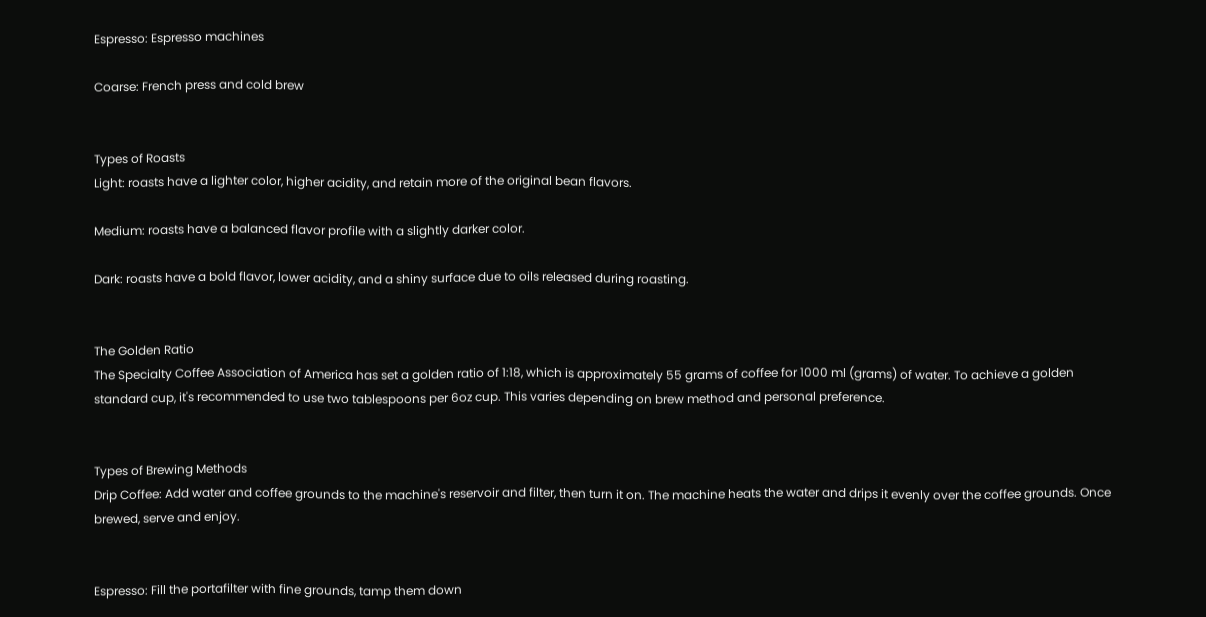Espresso: Espresso machines

Coarse: French press and cold brew


Types of Roasts
Light: roasts have a lighter color, higher acidity, and retain more of the original bean flavors.

Medium: roasts have a balanced flavor profile with a slightly darker color.

Dark: roasts have a bold flavor, lower acidity, and a shiny surface due to oils released during roasting.


The Golden Ratio
The Specialty Coffee Association of America has set a golden ratio of 1:18, which is approximately 55 grams of coffee for 1000 ml (grams) of water. To achieve a golden standard cup, it's recommended to use two tablespoons per 6oz cup. This varies depending on brew method and personal preference.


Types of Brewing Methods
Drip Coffee: Add water and coffee grounds to the machine's reservoir and filter, then turn it on. The machine heats the water and drips it evenly over the coffee grounds. Once brewed, serve and enjoy.


Espresso: Fill the portafilter with fine grounds, tamp them down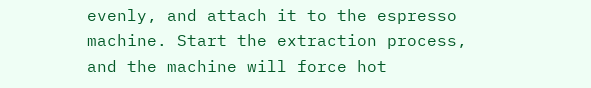evenly, and attach it to the espresso machine. Start the extraction process, and the machine will force hot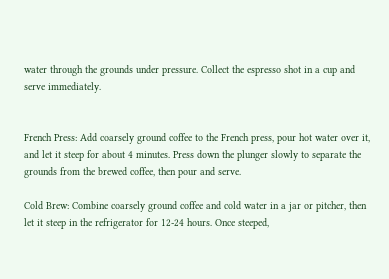water through the grounds under pressure. Collect the espresso shot in a cup and serve immediately.


French Press: Add coarsely ground coffee to the French press, pour hot water over it, and let it steep for about 4 minutes. Press down the plunger slowly to separate the grounds from the brewed coffee, then pour and serve.

Cold Brew: Combine coarsely ground coffee and cold water in a jar or pitcher, then let it steep in the refrigerator for 12-24 hours. Once steeped,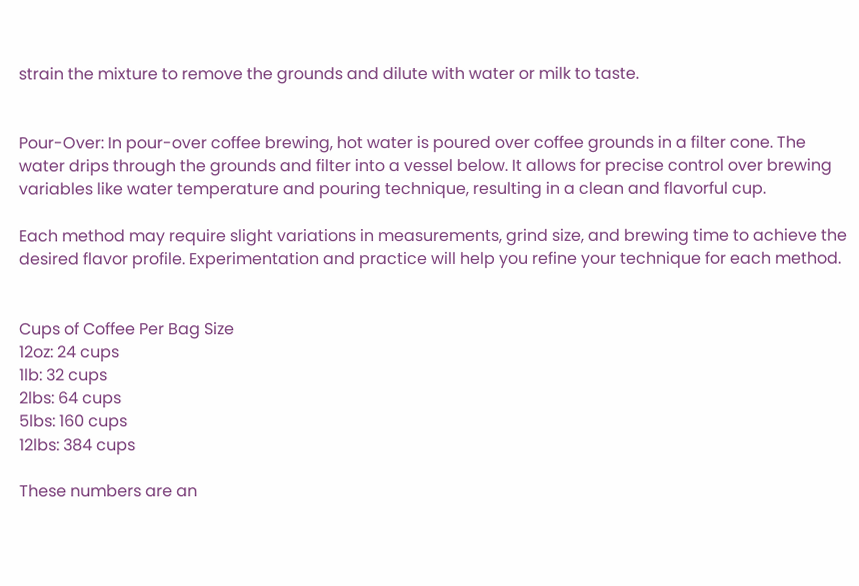strain the mixture to remove the grounds and dilute with water or milk to taste.


Pour-Over: In pour-over coffee brewing, hot water is poured over coffee grounds in a filter cone. The water drips through the grounds and filter into a vessel below. It allows for precise control over brewing variables like water temperature and pouring technique, resulting in a clean and flavorful cup.

Each method may require slight variations in measurements, grind size, and brewing time to achieve the desired flavor profile. Experimentation and practice will help you refine your technique for each method.


Cups of Coffee Per Bag Size
12oz: 24 cups
1lb: 32 cups
2lbs: 64 cups
5lbs: 160 cups
12lbs: 384 cups

These numbers are an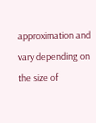approximation and vary depending on the size of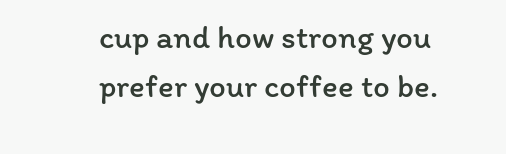cup and how strong you prefer your coffee to be.